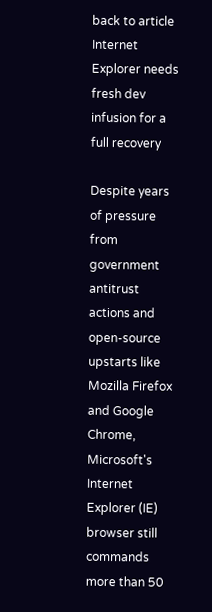back to article Internet Explorer needs fresh dev infusion for a full recovery

Despite years of pressure from government antitrust actions and open-source upstarts like Mozilla Firefox and Google Chrome, Microsoft's Internet Explorer (IE) browser still commands more than 50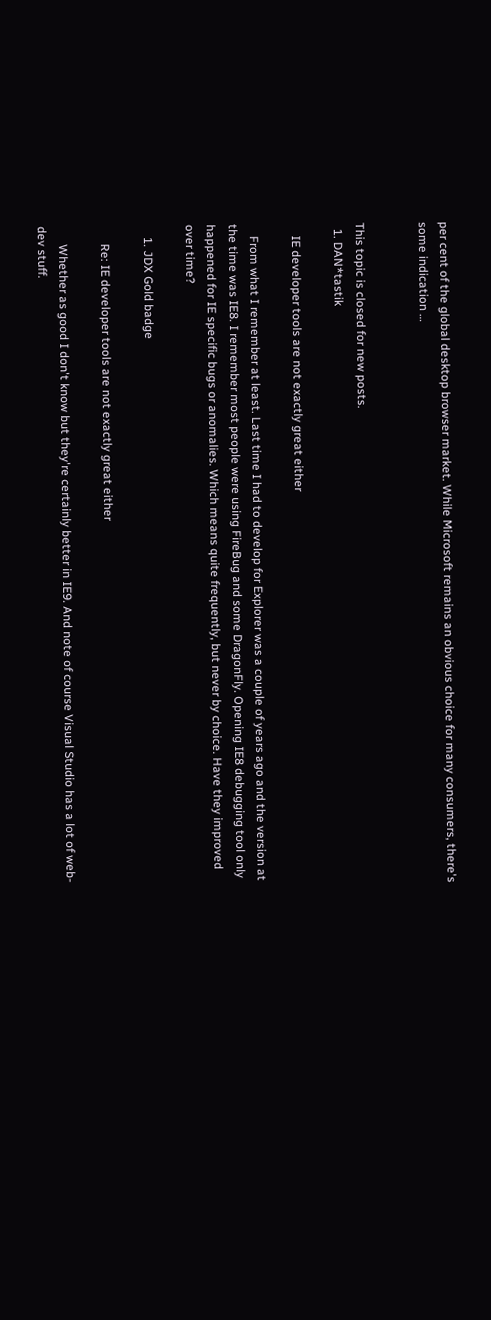per cent of the global desktop browser market. While Microsoft remains an obvious choice for many consumers, there's some indication …


This topic is closed for new posts.
  1. DAN*tastik

    IE developer tools are not exactly great either

    From what I remember at least. Last time I had to develop for Explorer was a couple of years ago and the version at the time was IE8. I remember most people were using FireBug and some DragonFly. Opening IE8 debugging tool only happened for IE specific bugs or anomalies. Which means quite frequently, but never by choice. Have they improved over time?

    1. JDX Gold badge

      Re: IE developer tools are not exactly great either

      Whether as good I don't know but they're certainly better in IE9. And note of course Visual Studio has a lot of web-dev stuff.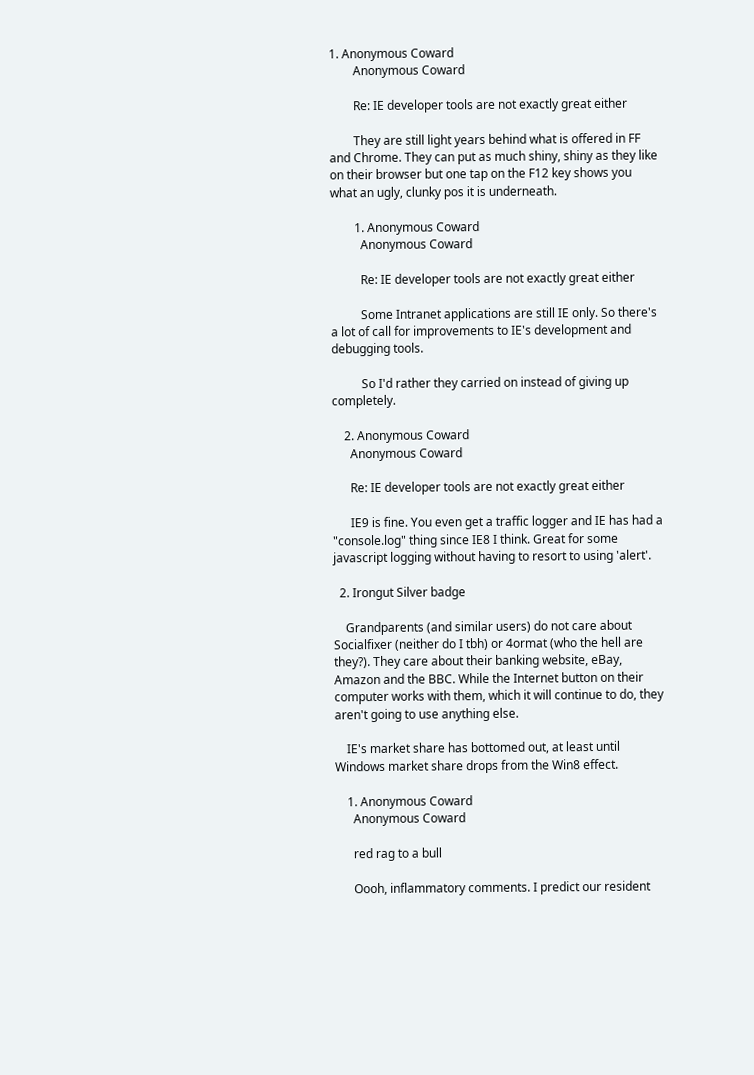1. Anonymous Coward
        Anonymous Coward

        Re: IE developer tools are not exactly great either

        They are still light years behind what is offered in FF and Chrome. They can put as much shiny, shiny as they like on their browser but one tap on the F12 key shows you what an ugly, clunky pos it is underneath.

        1. Anonymous Coward
          Anonymous Coward

          Re: IE developer tools are not exactly great either

          Some Intranet applications are still IE only. So there's a lot of call for improvements to IE's development and debugging tools.

          So I'd rather they carried on instead of giving up completely.

    2. Anonymous Coward
      Anonymous Coward

      Re: IE developer tools are not exactly great either

      IE9 is fine. You even get a traffic logger and IE has had a "console.log" thing since IE8 I think. Great for some javascript logging without having to resort to using 'alert'.

  2. Irongut Silver badge

    Grandparents (and similar users) do not care about Socialfixer (neither do I tbh) or 4ormat (who the hell are they?). They care about their banking website, eBay, Amazon and the BBC. While the Internet button on their computer works with them, which it will continue to do, they aren't going to use anything else.

    IE's market share has bottomed out, at least until Windows market share drops from the Win8 effect.

    1. Anonymous Coward
      Anonymous Coward

      red rag to a bull

      Oooh, inflammatory comments. I predict our resident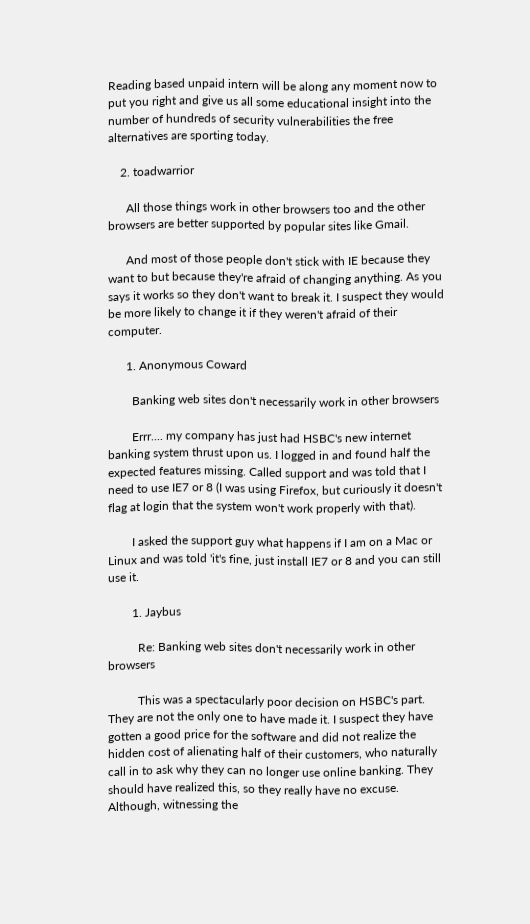Reading based unpaid intern will be along any moment now to put you right and give us all some educational insight into the number of hundreds of security vulnerabilities the free alternatives are sporting today.

    2. toadwarrior

      All those things work in other browsers too and the other browsers are better supported by popular sites like Gmail.

      And most of those people don't stick with IE because they want to but because they're afraid of changing anything. As you says it works so they don't want to break it. I suspect they would be more likely to change it if they weren't afraid of their computer.

      1. Anonymous Coward

        Banking web sites don't necessarily work in other browsers

        Errr.... my company has just had HSBC's new internet banking system thrust upon us. I logged in and found half the expected features missing. Called support and was told that I need to use IE7 or 8 (I was using Firefox, but curiously it doesn't flag at login that the system won't work properly with that).

        I asked the support guy what happens if I am on a Mac or Linux and was told 'it's fine, just install IE7 or 8 and you can still use it.

        1. Jaybus

          Re: Banking web sites don't necessarily work in other browsers

          This was a spectacularly poor decision on HSBC's part. They are not the only one to have made it. I suspect they have gotten a good price for the software and did not realize the hidden cost of alienating half of their customers, who naturally call in to ask why they can no longer use online banking. They should have realized this, so they really have no excuse. Although, witnessing the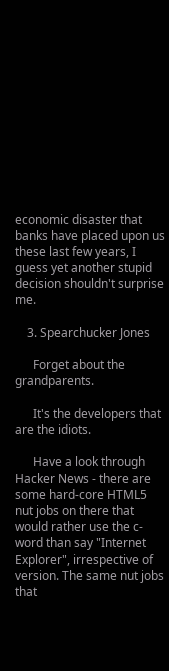economic disaster that banks have placed upon us these last few years, I guess yet another stupid decision shouldn't surprise me.

    3. Spearchucker Jones

      Forget about the grandparents.

      It's the developers that are the idiots.

      Have a look through Hacker News - there are some hard-core HTML5 nut jobs on there that would rather use the c-word than say "Internet Explorer", irrespective of version. The same nut jobs that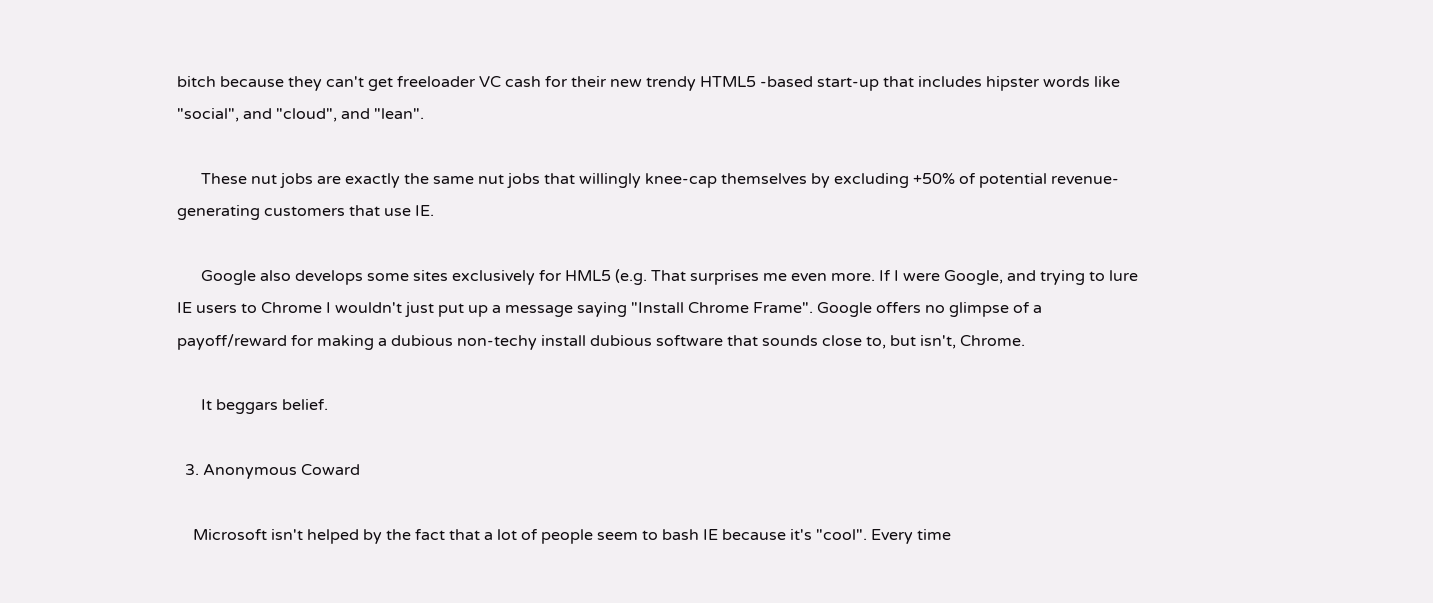bitch because they can't get freeloader VC cash for their new trendy HTML5 -based start-up that includes hipster words like "social", and "cloud", and "lean".

      These nut jobs are exactly the same nut jobs that willingly knee-cap themselves by excluding +50% of potential revenue-generating customers that use IE.

      Google also develops some sites exclusively for HML5 (e.g. That surprises me even more. If I were Google, and trying to lure IE users to Chrome I wouldn't just put up a message saying "Install Chrome Frame". Google offers no glimpse of a payoff/reward for making a dubious non-techy install dubious software that sounds close to, but isn't, Chrome.

      It beggars belief.

  3. Anonymous Coward

    Microsoft isn't helped by the fact that a lot of people seem to bash IE because it's "cool". Every time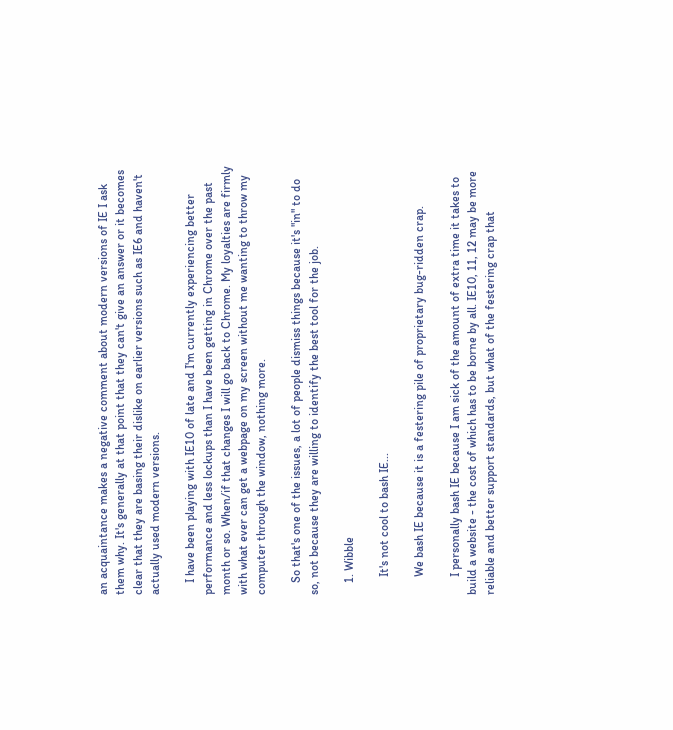an acquaintance makes a negative comment about modern versions of IE I ask them why. It's generally at that point that they can't give an answer or it becomes clear that they are basing their dislike on earlier versions such as IE6 and haven't actually used modern versions.

    I have been playing with IE10 of late and I'm currently experiencing better performance and less lockups than I have been getting in Chrome over the past month or so. When/if that changes I will go back to Chrome. My loyalties are firmly with what ever can get a webpage on my screen without me wanting to throw my computer through the window, nothing more.

    So that's one of the issues, a lot of people dismiss things because it's "in" to do so, not because they are willing to identify the best tool for the job.

    1. Wibble

      It's not cool to bash IE...

      We bash IE because it is a festering pile of proprietary bug-ridden crap.

      I personally bash IE because I am sick of the amount of extra time it takes to build a website - the cost of which has to be borne by all. IE10, 11, 12 may be more reliable and better support standards, but what of the festering crap that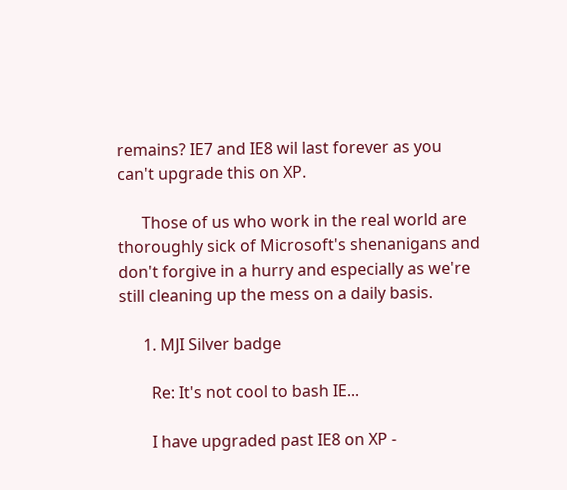remains? IE7 and IE8 wil last forever as you can't upgrade this on XP.

      Those of us who work in the real world are thoroughly sick of Microsoft's shenanigans and don't forgive in a hurry and especially as we're still cleaning up the mess on a daily basis.

      1. MJI Silver badge

        Re: It's not cool to bash IE...

        I have upgraded past IE8 on XP -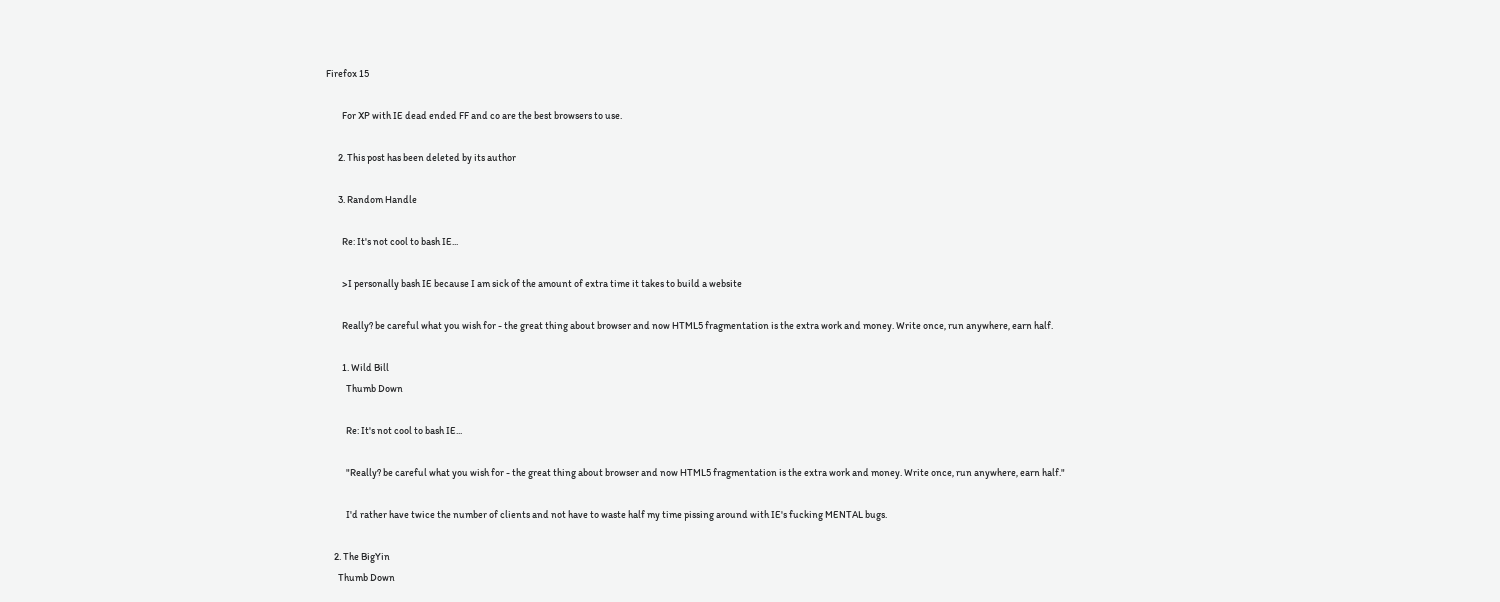Firefox 15

        For XP with IE dead ended FF and co are the best browsers to use.

      2. This post has been deleted by its author

      3. Random Handle

        Re: It's not cool to bash IE...

        >I personally bash IE because I am sick of the amount of extra time it takes to build a website

        Really? be careful what you wish for - the great thing about browser and now HTML5 fragmentation is the extra work and money. Write once, run anywhere, earn half.

        1. Wild Bill
          Thumb Down

          Re: It's not cool to bash IE...

          "Really? be careful what you wish for - the great thing about browser and now HTML5 fragmentation is the extra work and money. Write once, run anywhere, earn half."

          I'd rather have twice the number of clients and not have to waste half my time pissing around with IE's fucking MENTAL bugs.

    2. The BigYin
      Thumb Down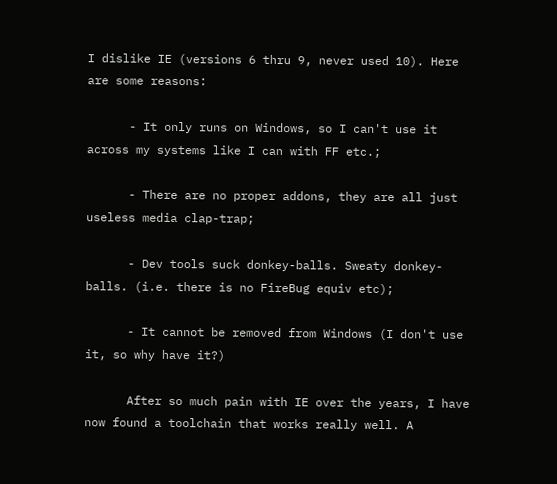I dislike IE (versions 6 thru 9, never used 10). Here are some reasons:

      - It only runs on Windows, so I can't use it across my systems like I can with FF etc.;

      - There are no proper addons, they are all just useless media clap-trap;

      - Dev tools suck donkey-balls. Sweaty donkey-balls. (i.e. there is no FireBug equiv etc);

      - It cannot be removed from Windows (I don't use it, so why have it?)

      After so much pain with IE over the years, I have now found a toolchain that works really well. A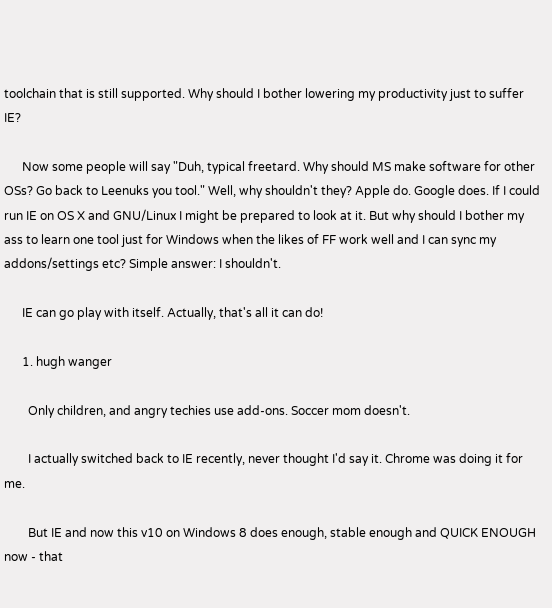toolchain that is still supported. Why should I bother lowering my productivity just to suffer IE?

      Now some people will say "Duh, typical freetard. Why should MS make software for other OSs? Go back to Leenuks you tool." Well, why shouldn't they? Apple do. Google does. If I could run IE on OS X and GNU/Linux I might be prepared to look at it. But why should I bother my ass to learn one tool just for Windows when the likes of FF work well and I can sync my addons/settings etc? Simple answer: I shouldn't.

      IE can go play with itself. Actually, that's all it can do!

      1. hugh wanger

        Only children, and angry techies use add-ons. Soccer mom doesn't.

        I actually switched back to IE recently, never thought I'd say it. Chrome was doing it for me.

        But IE and now this v10 on Windows 8 does enough, stable enough and QUICK ENOUGH now - that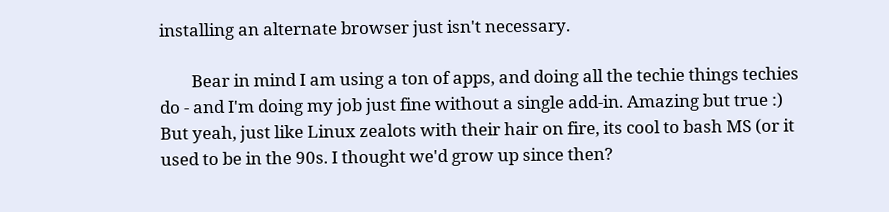installing an alternate browser just isn't necessary.

        Bear in mind I am using a ton of apps, and doing all the techie things techies do - and I'm doing my job just fine without a single add-in. Amazing but true :) But yeah, just like Linux zealots with their hair on fire, its cool to bash MS (or it used to be in the 90s. I thought we'd grow up since then?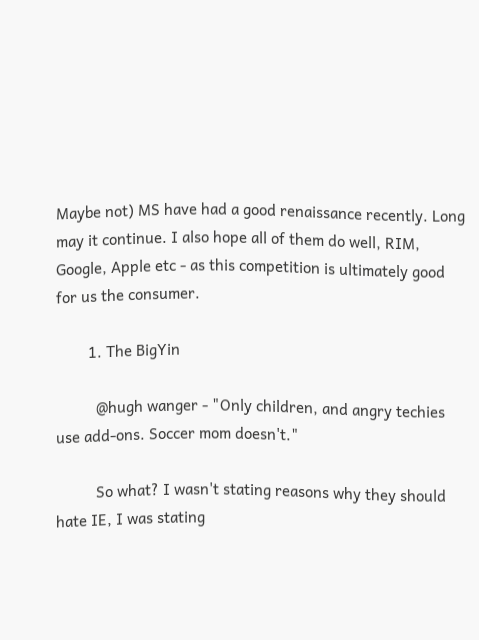Maybe not) MS have had a good renaissance recently. Long may it continue. I also hope all of them do well, RIM, Google, Apple etc - as this competition is ultimately good for us the consumer.

        1. The BigYin

          @hugh wanger - "Only children, and angry techies use add-ons. Soccer mom doesn't."

          So what? I wasn't stating reasons why they should hate IE, I was stating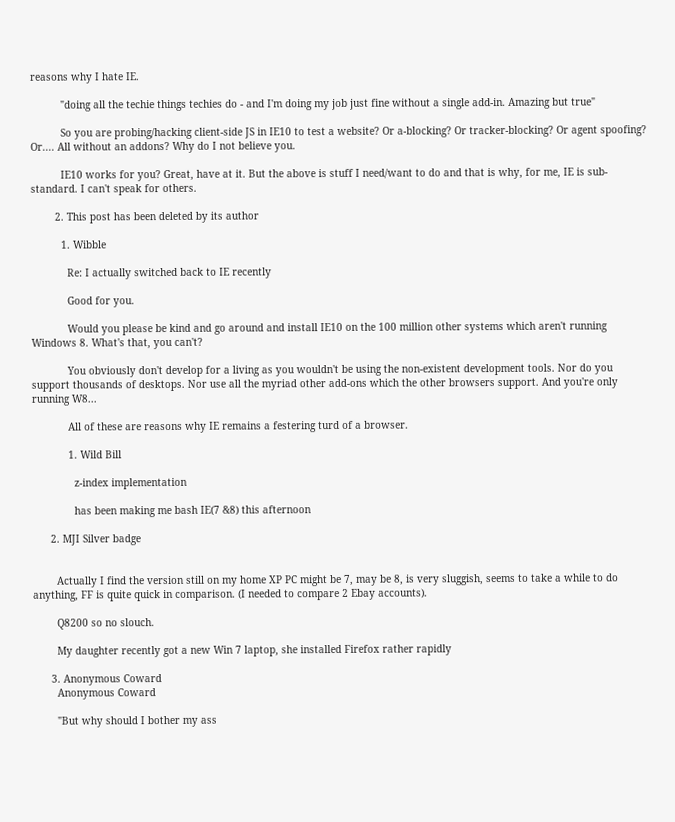reasons why I hate IE.

          "doing all the techie things techies do - and I'm doing my job just fine without a single add-in. Amazing but true"

          So you are probing/hacking client-side JS in IE10 to test a website? Or a-blocking? Or tracker-blocking? Or agent spoofing? Or.... All without an addons? Why do I not believe you.

          IE10 works for you? Great, have at it. But the above is stuff I need/want to do and that is why, for me, IE is sub-standard. I can't speak for others.

        2. This post has been deleted by its author

          1. Wibble

            Re: I actually switched back to IE recently

            Good for you.

            Would you please be kind and go around and install IE10 on the 100 million other systems which aren't running Windows 8. What's that, you can't?

            You obviously don't develop for a living as you wouldn't be using the non-existent development tools. Nor do you support thousands of desktops. Nor use all the myriad other add-ons which the other browsers support. And you're only running W8...

            All of these are reasons why IE remains a festering turd of a browser.

            1. Wild Bill

              z-index implementation

              has been making me bash IE(7 &8) this afternoon

      2. MJI Silver badge


        Actually I find the version still on my home XP PC might be 7, may be 8, is very sluggish, seems to take a while to do anything, FF is quite quick in comparison. (I needed to compare 2 Ebay accounts).

        Q8200 so no slouch.

        My daughter recently got a new Win 7 laptop, she installed Firefox rather rapidly

      3. Anonymous Coward
        Anonymous Coward

        "But why should I bother my ass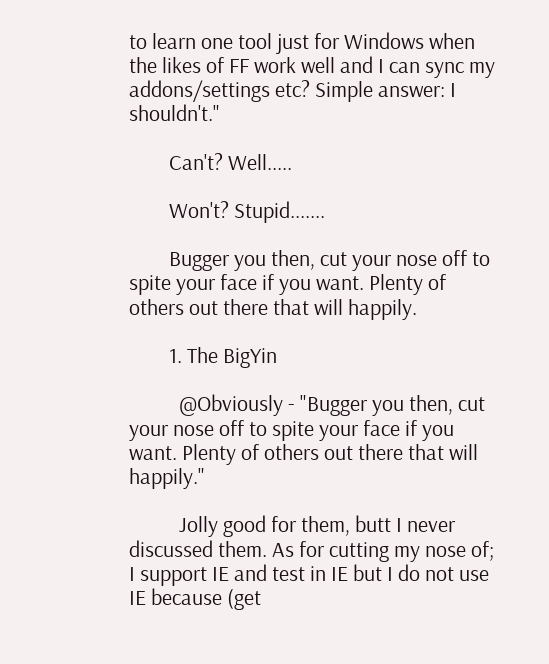to learn one tool just for Windows when the likes of FF work well and I can sync my addons/settings etc? Simple answer: I shouldn't."

        Can't? Well.....

        Won't? Stupid.......

        Bugger you then, cut your nose off to spite your face if you want. Plenty of others out there that will happily.

        1. The BigYin

          @Obviously - "Bugger you then, cut your nose off to spite your face if you want. Plenty of others out there that will happily."

          Jolly good for them, butt I never discussed them. As for cutting my nose of; I support IE and test in IE but I do not use IE because (get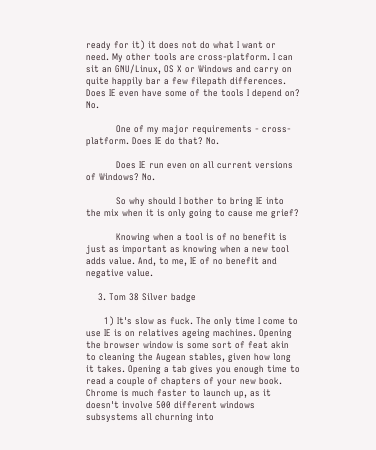ready for it) it does not do what I want or need. My other tools are cross-platform. I can sit an GNU/Linux, OS X or Windows and carry on quite happily bar a few filepath differences. Does IE even have some of the tools I depend on? No.

          One of my major requirements - cross-platform. Does IE do that? No.

          Does IE run even on all current versions of Windows? No.

          So why should I bother to bring IE into the mix when it is only going to cause me grief?

          Knowing when a tool is of no benefit is just as important as knowing when a new tool adds value. And, to me, IE of no benefit and negative value.

    3. Tom 38 Silver badge

      1) It's slow as fuck. The only time I come to use IE is on relatives ageing machines. Opening the browser window is some sort of feat akin to cleaning the Augean stables, given how long it takes. Opening a tab gives you enough time to read a couple of chapters of your new book. Chrome is much faster to launch up, as it doesn't involve 500 different windows subsystems all churning into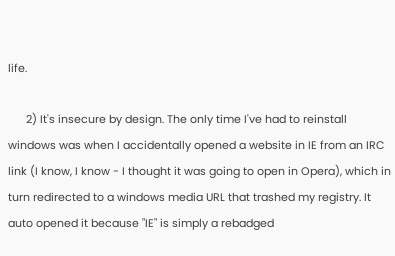life.

      2) It's insecure by design. The only time I've had to reinstall windows was when I accidentally opened a website in IE from an IRC link (I know, I know - I thought it was going to open in Opera), which in turn redirected to a windows media URL that trashed my registry. It auto opened it because "IE" is simply a rebadged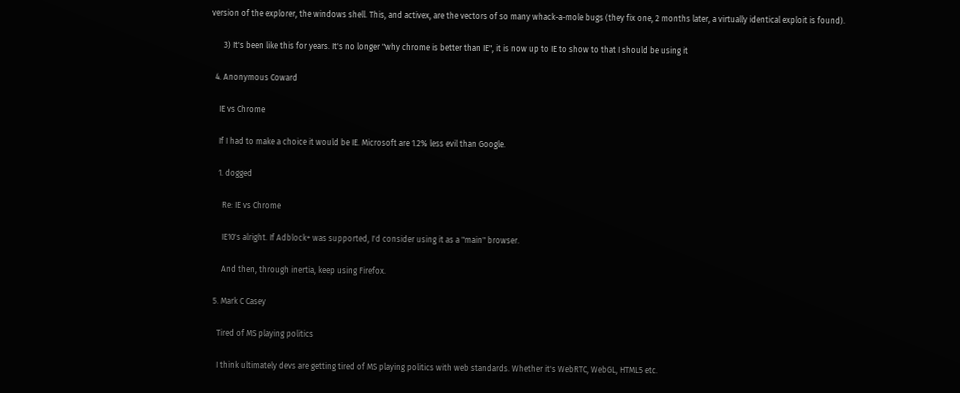version of the explorer, the windows shell. This, and activex, are the vectors of so many whack-a-mole bugs (they fix one, 2 months later, a virtually identical exploit is found).

      3) It's been like this for years. It's no longer "why chrome is better than IE", it is now up to IE to show to that I should be using it

  4. Anonymous Coward

    IE vs Chrome

    If I had to make a choice it would be IE. Microsoft are 1.2% less evil than Google.

    1. dogged

      Re: IE vs Chrome

      IE10's alright. If Adblock+ was supported, I'd consider using it as a "main" browser.

      And then, through inertia, keep using Firefox.

  5. Mark C Casey

    Tired of MS playing politics

    I think ultimately devs are getting tired of MS playing politics with web standards. Whether it's WebRTC, WebGL, HTML5 etc.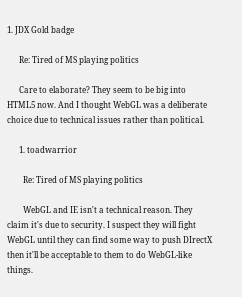1. JDX Gold badge

      Re: Tired of MS playing politics

      Care to elaborate? They seem to be big into HTML5 now. And I thought WebGL was a deliberate choice due to technical issues rather than political.

      1. toadwarrior

        Re: Tired of MS playing politics

        WebGL and IE isn't a technical reason. They claim it's due to security. I suspect they will fight WebGL until they can find some way to push DIrectX then it'll be acceptable to them to do WebGL-like things.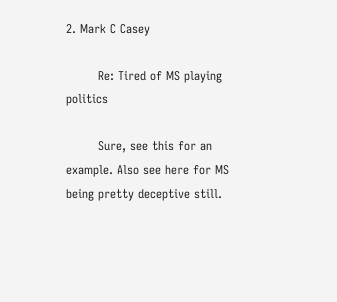2. Mark C Casey

        Re: Tired of MS playing politics

        Sure, see this for an example. Also see here for MS being pretty deceptive still.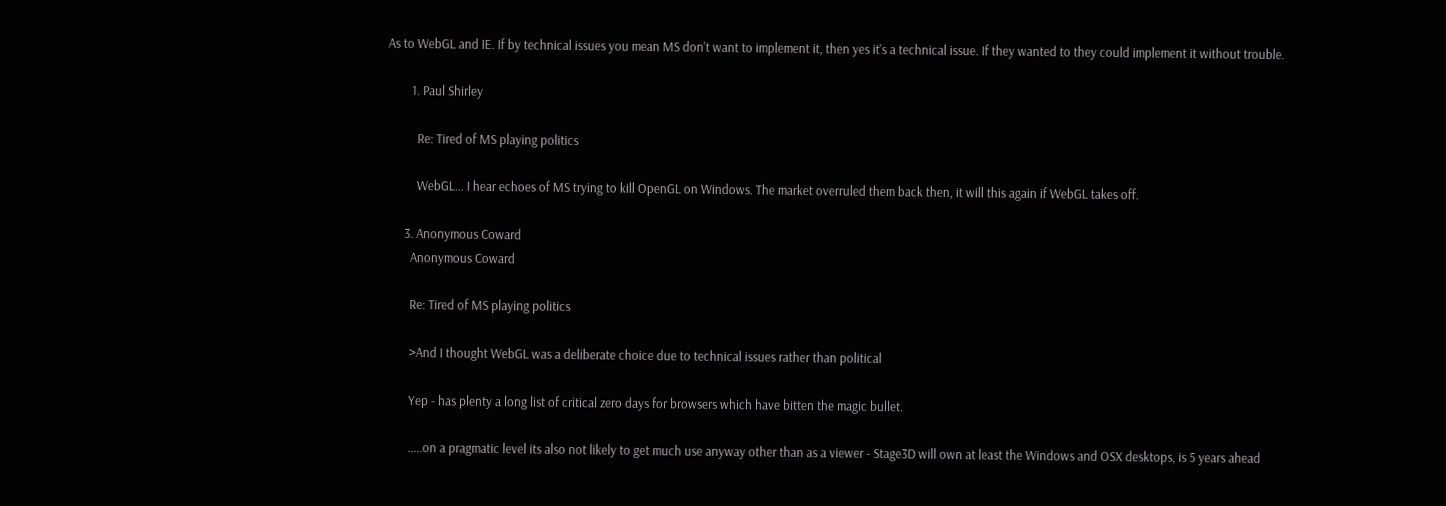As to WebGL and IE. If by technical issues you mean MS don't want to implement it, then yes it's a technical issue. If they wanted to they could implement it without trouble.

        1. Paul Shirley

          Re: Tired of MS playing politics

          WebGL... I hear echoes of MS trying to kill OpenGL on Windows. The market overruled them back then, it will this again if WebGL takes off.

      3. Anonymous Coward
        Anonymous Coward

        Re: Tired of MS playing politics

        >And I thought WebGL was a deliberate choice due to technical issues rather than political

        Yep - has plenty a long list of critical zero days for browsers which have bitten the magic bullet.

        .....on a pragmatic level its also not likely to get much use anyway other than as a viewer - Stage3D will own at least the Windows and OSX desktops, is 5 years ahead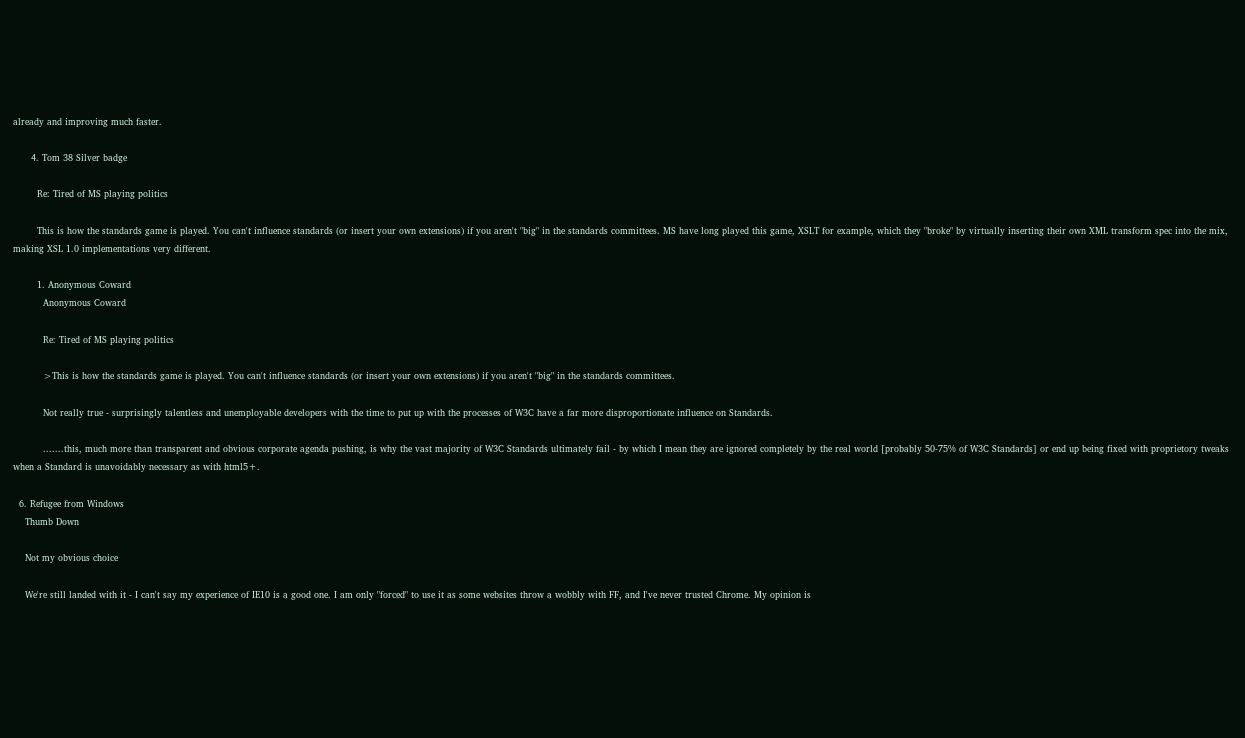already and improving much faster.

      4. Tom 38 Silver badge

        Re: Tired of MS playing politics

        This is how the standards game is played. You can't influence standards (or insert your own extensions) if you aren't "big" in the standards committees. MS have long played this game, XSLT for example, which they "broke" by virtually inserting their own XML transform spec into the mix, making XSL 1.0 implementations very different.

        1. Anonymous Coward
          Anonymous Coward

          Re: Tired of MS playing politics

          >This is how the standards game is played. You can't influence standards (or insert your own extensions) if you aren't "big" in the standards committees.

          Not really true - surprisingly talentless and unemployable developers with the time to put up with the processes of W3C have a far more disproportionate influence on Standards.

          .......this, much more than transparent and obvious corporate agenda pushing, is why the vast majority of W3C Standards ultimately fail - by which I mean they are ignored completely by the real world [probably 50-75% of W3C Standards] or end up being fixed with proprietory tweaks when a Standard is unavoidably necessary as with html5+.

  6. Refugee from Windows
    Thumb Down

    Not my obvious choice

    We're still landed with it - I can't say my experience of IE10 is a good one. I am only "forced" to use it as some websites throw a wobbly with FF, and I've never trusted Chrome. My opinion is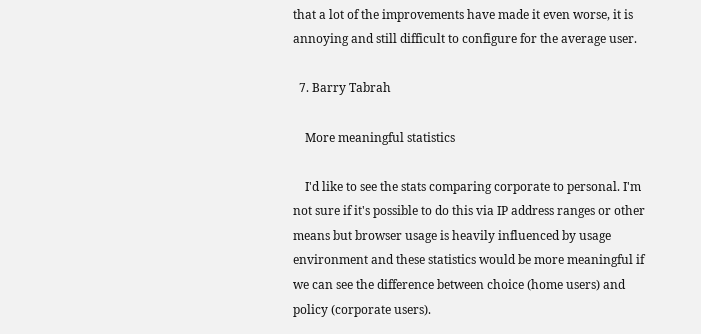that a lot of the improvements have made it even worse, it is annoying and still difficult to configure for the average user.

  7. Barry Tabrah

    More meaningful statistics

    I'd like to see the stats comparing corporate to personal. I'm not sure if it's possible to do this via IP address ranges or other means but browser usage is heavily influenced by usage environment and these statistics would be more meaningful if we can see the difference between choice (home users) and policy (corporate users).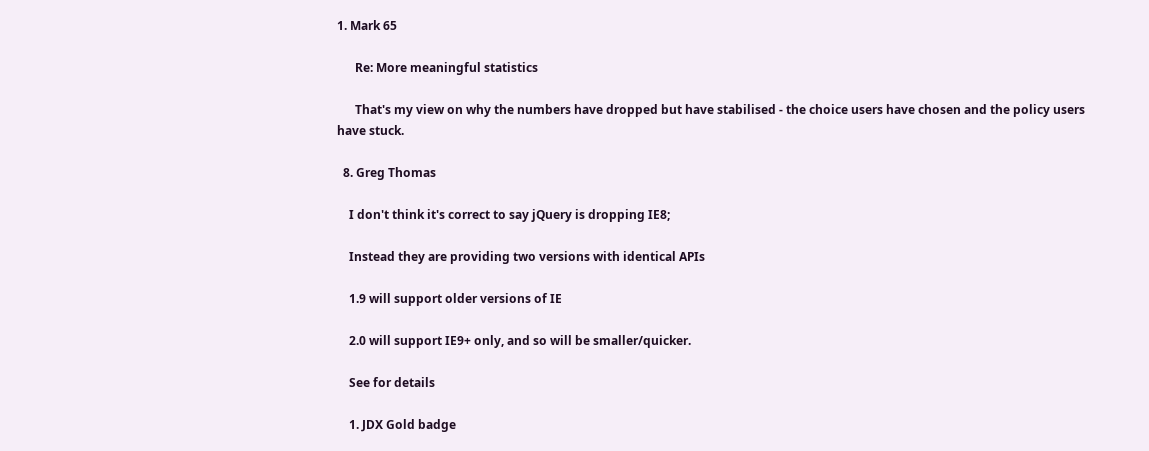1. Mark 65

      Re: More meaningful statistics

      That's my view on why the numbers have dropped but have stabilised - the choice users have chosen and the policy users have stuck.

  8. Greg Thomas

    I don't think it's correct to say jQuery is dropping IE8;

    Instead they are providing two versions with identical APIs

    1.9 will support older versions of IE

    2.0 will support IE9+ only, and so will be smaller/quicker.

    See for details

    1. JDX Gold badge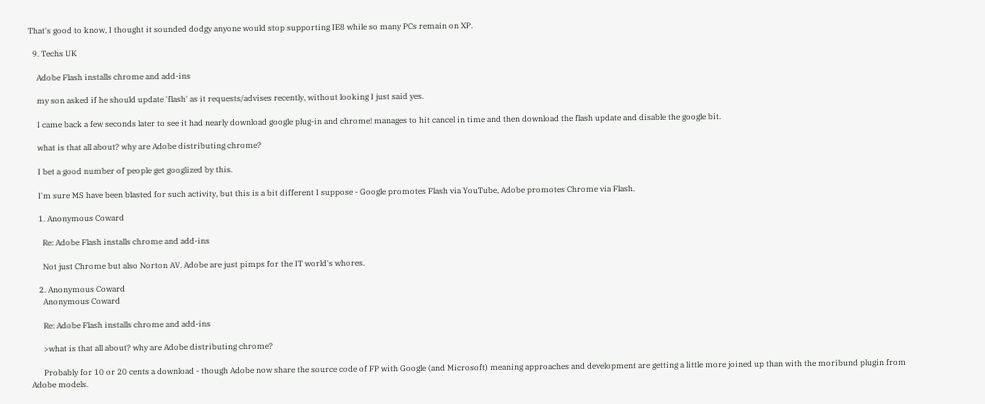That's good to know, I thought it sounded dodgy anyone would stop supporting IE8 while so many PCs remain on XP.

  9. Techs UK

    Adobe Flash installs chrome and add-ins

    my son asked if he should update 'flash' as it requests/advises recently, without looking I just said yes.

    I came back a few seconds later to see it had nearly download google plug-in and chrome! manages to hit cancel in time and then download the flash update and disable the google bit.

    what is that all about? why are Adobe distributing chrome?

    I bet a good number of people get googlized by this.

    I'm sure MS have been blasted for such activity, but this is a bit different I suppose - Google promotes Flash via YouTube, Adobe promotes Chrome via Flash.

    1. Anonymous Coward

      Re: Adobe Flash installs chrome and add-ins

      Not just Chrome but also Norton AV. Adobe are just pimps for the IT world's whores.

    2. Anonymous Coward
      Anonymous Coward

      Re: Adobe Flash installs chrome and add-ins

      >what is that all about? why are Adobe distributing chrome?

      Probably for 10 or 20 cents a download - though Adobe now share the source code of FP with Google (and Microsoft) meaning approaches and development are getting a little more joined up than with the moribund plugin from Adobe models.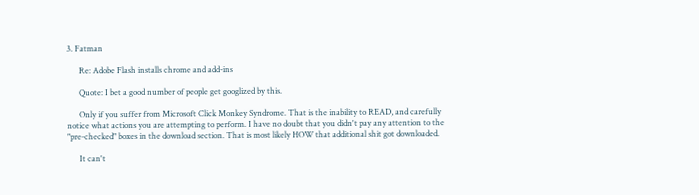3. Fatman

      Re: Adobe Flash installs chrome and add-ins

      Quote: I bet a good number of people get googlized by this.

      Only if you suffer from Microsoft Click Monkey Syndrome. That is the inability to READ, and carefully notice what actions you are attempting to perform. I have no doubt that you didn't pay any attention to the "pre-checked" boxes in the download section. That is most likely HOW that additional shit got downloaded.

      It can't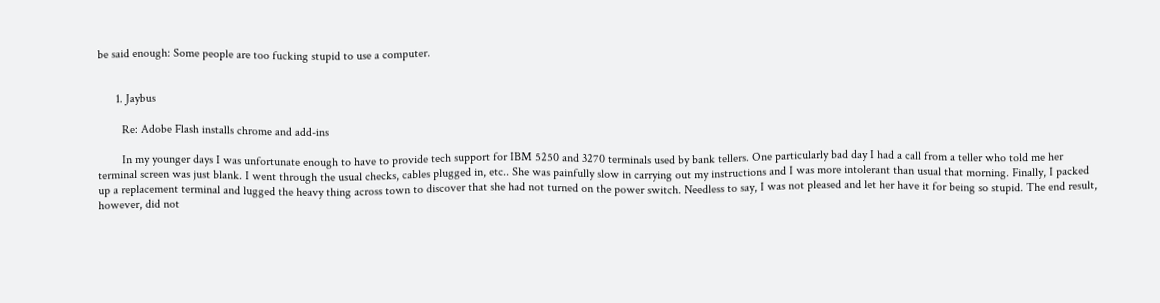be said enough: Some people are too fucking stupid to use a computer.


      1. Jaybus

        Re: Adobe Flash installs chrome and add-ins

        In my younger days I was unfortunate enough to have to provide tech support for IBM 5250 and 3270 terminals used by bank tellers. One particularly bad day I had a call from a teller who told me her terminal screen was just blank. I went through the usual checks, cables plugged in, etc.. She was painfully slow in carrying out my instructions and I was more intolerant than usual that morning. Finally, I packed up a replacement terminal and lugged the heavy thing across town to discover that she had not turned on the power switch. Needless to say, I was not pleased and let her have it for being so stupid. The end result, however, did not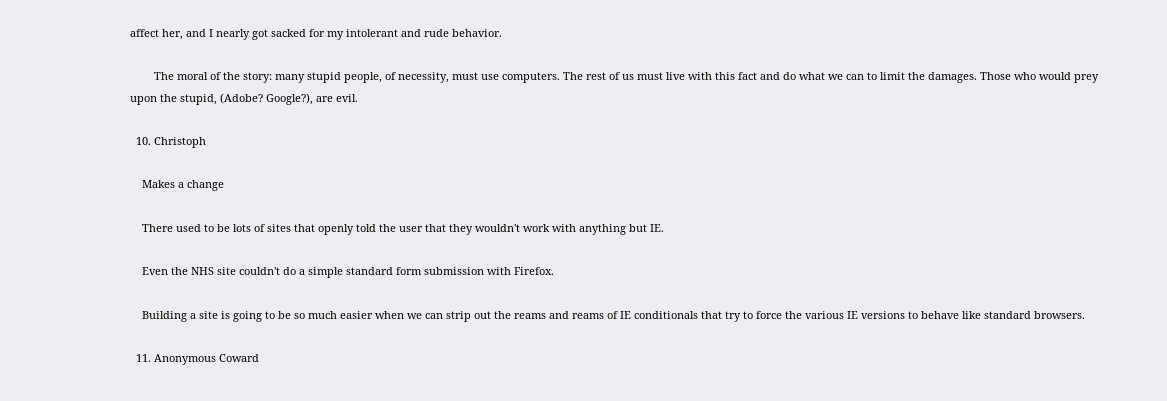affect her, and I nearly got sacked for my intolerant and rude behavior.

        The moral of the story: many stupid people, of necessity, must use computers. The rest of us must live with this fact and do what we can to limit the damages. Those who would prey upon the stupid, (Adobe? Google?), are evil.

  10. Christoph

    Makes a change

    There used to be lots of sites that openly told the user that they wouldn't work with anything but IE.

    Even the NHS site couldn't do a simple standard form submission with Firefox.

    Building a site is going to be so much easier when we can strip out the reams and reams of IE conditionals that try to force the various IE versions to behave like standard browsers.

  11. Anonymous Coward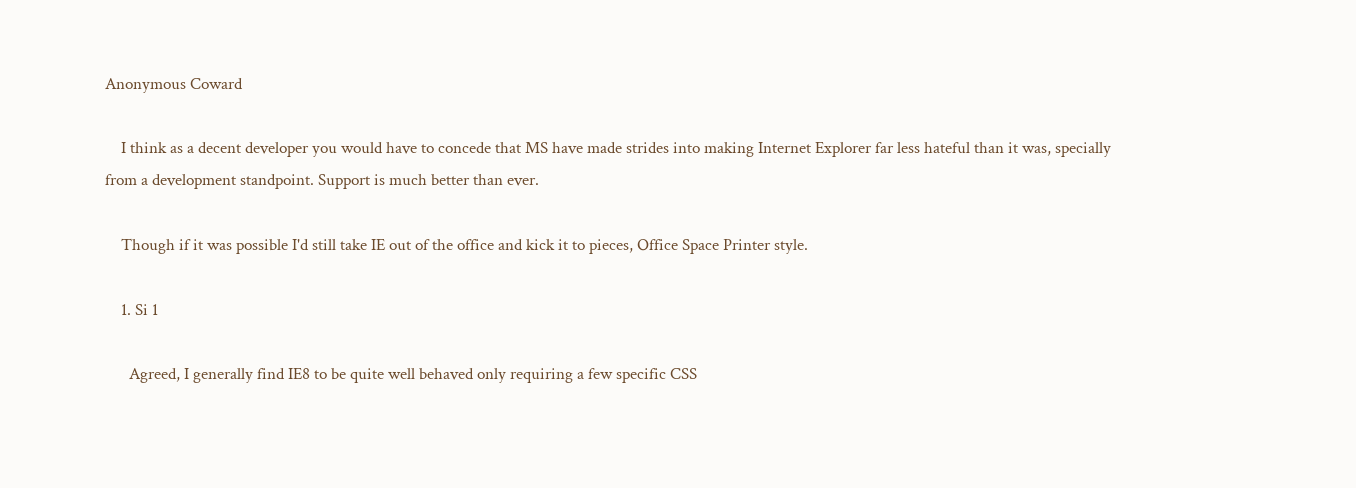Anonymous Coward

    I think as a decent developer you would have to concede that MS have made strides into making Internet Explorer far less hateful than it was, specially from a development standpoint. Support is much better than ever.

    Though if it was possible I'd still take IE out of the office and kick it to pieces, Office Space Printer style.

    1. Si 1

      Agreed, I generally find IE8 to be quite well behaved only requiring a few specific CSS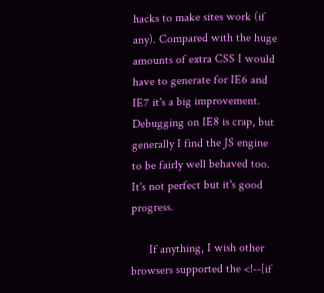hacks to make sites work (if any). Compared with the huge amounts of extra CSS I would have to generate for IE6 and IE7 it's a big improvement. Debugging on IE8 is crap, but generally I find the JS engine to be fairly well behaved too. It's not perfect but it's good progress.

      If anything, I wish other browsers supported the <!--[if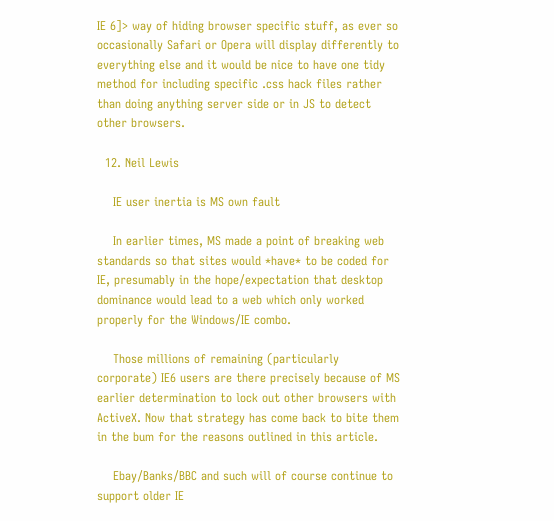IE 6]> way of hiding browser specific stuff, as ever so occasionally Safari or Opera will display differently to everything else and it would be nice to have one tidy method for including specific .css hack files rather than doing anything server side or in JS to detect other browsers.

  12. Neil Lewis

    IE user inertia is MS own fault

    In earlier times, MS made a point of breaking web standards so that sites would *have* to be coded for IE, presumably in the hope/expectation that desktop dominance would lead to a web which only worked properly for the Windows/IE combo.

    Those millions of remaining (particularly corporate) IE6 users are there precisely because of MS earlier determination to lock out other browsers with ActiveX. Now that strategy has come back to bite them in the bum for the reasons outlined in this article.

    Ebay/Banks/BBC and such will of course continue to support older IE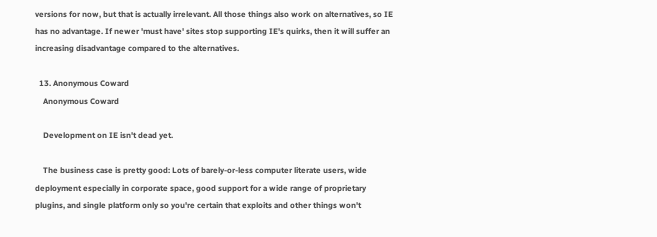versions for now, but that is actually irrelevant. All those things also work on alternatives, so IE has no advantage. If newer 'must have' sites stop supporting IE's quirks, then it will suffer an increasing disadvantage compared to the alternatives.

  13. Anonymous Coward
    Anonymous Coward

    Development on IE isn't dead yet.

    The business case is pretty good: Lots of barely-or-less computer literate users, wide deployment especially in corporate space, good support for a wide range of proprietary plugins, and single platform only so you're certain that exploits and other things won't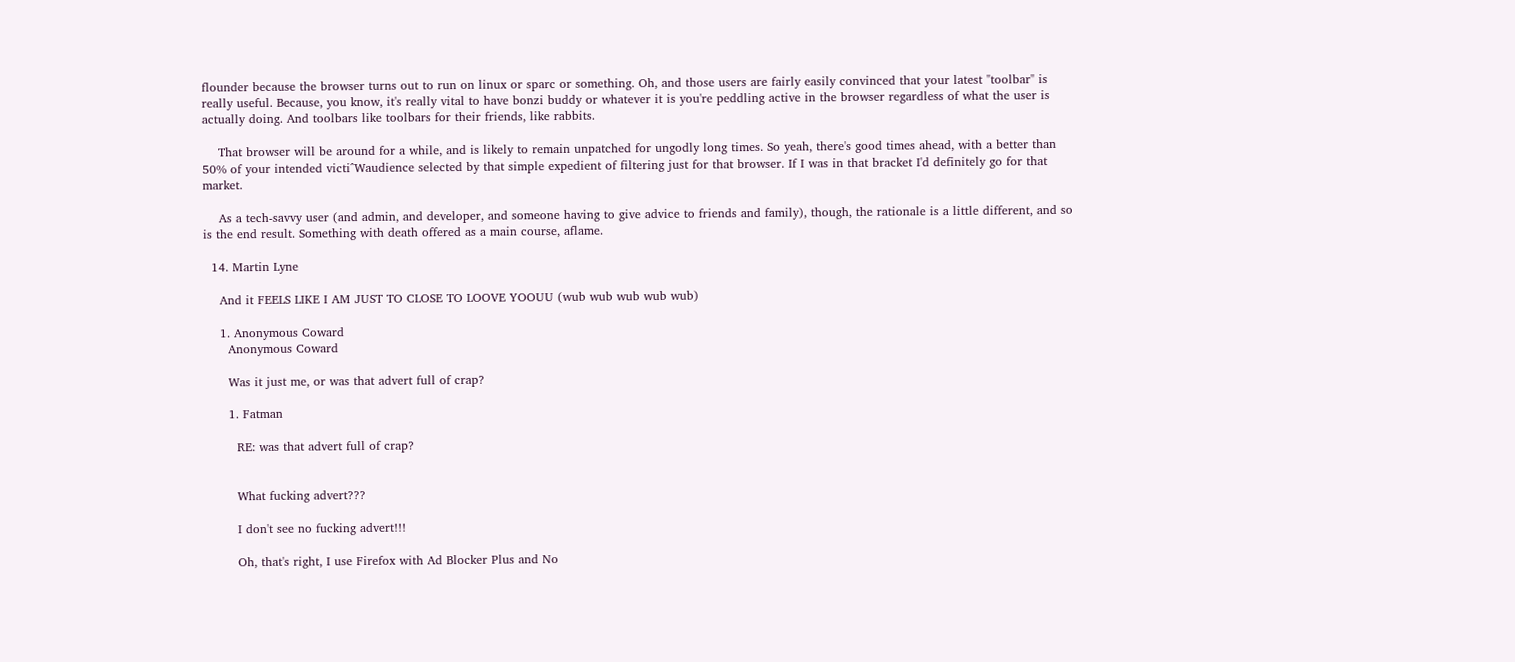flounder because the browser turns out to run on linux or sparc or something. Oh, and those users are fairly easily convinced that your latest "toolbar" is really useful. Because, you know, it's really vital to have bonzi buddy or whatever it is you're peddling active in the browser regardless of what the user is actually doing. And toolbars like toolbars for their friends, like rabbits.

    That browser will be around for a while, and is likely to remain unpatched for ungodly long times. So yeah, there's good times ahead, with a better than 50% of your intended victi^Waudience selected by that simple expedient of filtering just for that browser. If I was in that bracket I'd definitely go for that market.

    As a tech-savvy user (and admin, and developer, and someone having to give advice to friends and family), though, the rationale is a little different, and so is the end result. Something with death offered as a main course, aflame.

  14. Martin Lyne

    And it FEELS LIKE I AM JUST TO CLOSE TO LOOVE YOOUU (wub wub wub wub wub)

    1. Anonymous Coward
      Anonymous Coward

      Was it just me, or was that advert full of crap?

      1. Fatman

        RE: was that advert full of crap?


        What fucking advert???

        I don't see no fucking advert!!!

        Oh, that's right, I use Firefox with Ad Blocker Plus and No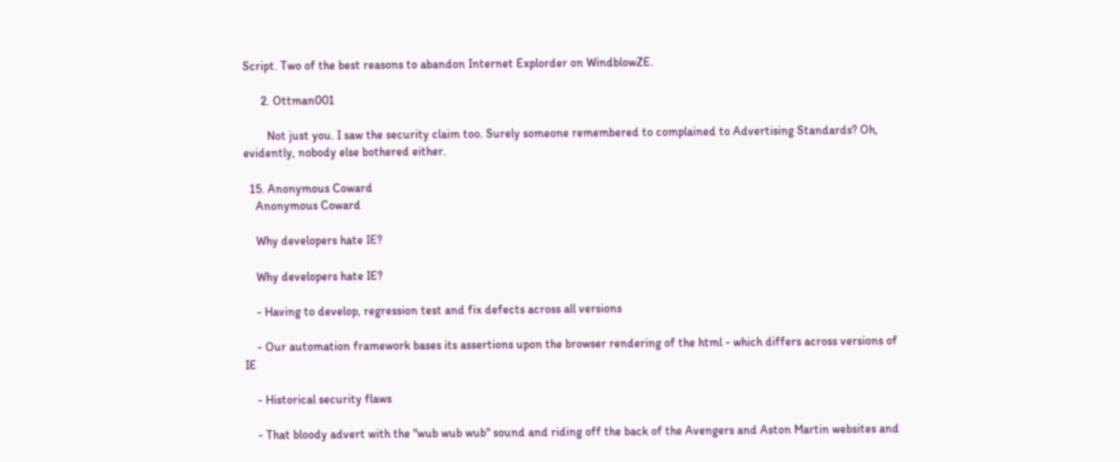Script. Two of the best reasons to abandon Internet Explorder on WindblowZE.

      2. Ottman001

        Not just you. I saw the security claim too. Surely someone remembered to complained to Advertising Standards? Oh, evidently, nobody else bothered either.

  15. Anonymous Coward
    Anonymous Coward

    Why developers hate IE?

    Why developers hate IE?

    - Having to develop, regression test and fix defects across all versions

    - Our automation framework bases its assertions upon the browser rendering of the html - which differs across versions of IE

    - Historical security flaws

    - That bloody advert with the "wub wub wub" sound and riding off the back of the Avengers and Aston Martin websites and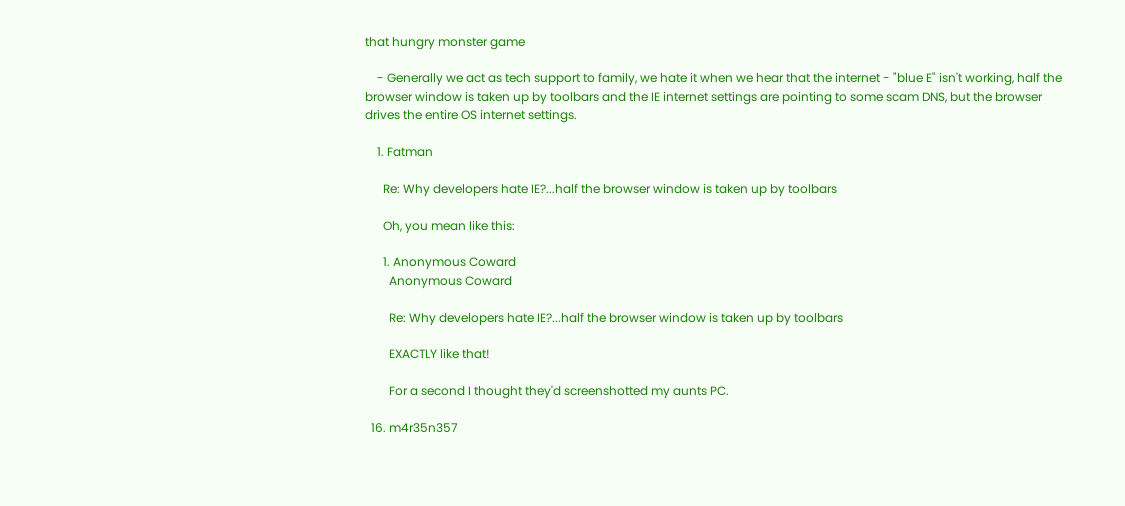that hungry monster game

    - Generally we act as tech support to family, we hate it when we hear that the internet - "blue E" isn't working, half the browser window is taken up by toolbars and the IE internet settings are pointing to some scam DNS, but the browser drives the entire OS internet settings.

    1. Fatman

      Re: Why developers hate IE?...half the browser window is taken up by toolbars

      Oh, you mean like this:

      1. Anonymous Coward
        Anonymous Coward

        Re: Why developers hate IE?...half the browser window is taken up by toolbars

        EXACTLY like that!

        For a second I thought they'd screenshotted my aunts PC.

  16. m4r35n357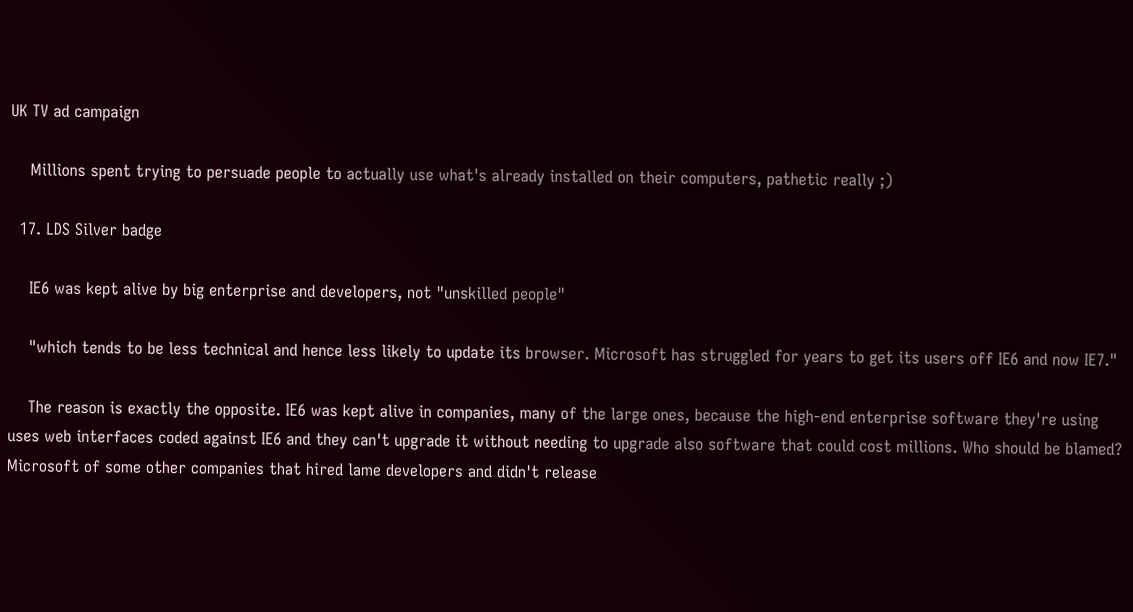UK TV ad campaign

    Millions spent trying to persuade people to actually use what's already installed on their computers, pathetic really ;)

  17. LDS Silver badge

    IE6 was kept alive by big enterprise and developers, not "unskilled people"

    "which tends to be less technical and hence less likely to update its browser. Microsoft has struggled for years to get its users off IE6 and now IE7."

    The reason is exactly the opposite. IE6 was kept alive in companies, many of the large ones, because the high-end enterprise software they're using uses web interfaces coded against IE6 and they can't upgrade it without needing to upgrade also software that could cost millions. Who should be blamed? Microsoft of some other companies that hired lame developers and didn't release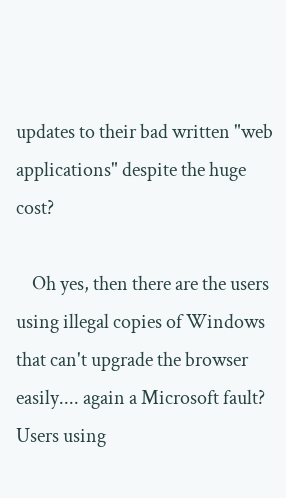updates to their bad written "web applications" despite the huge cost?

    Oh yes, then there are the users using illegal copies of Windows that can't upgrade the browser easily.... again a Microsoft fault? Users using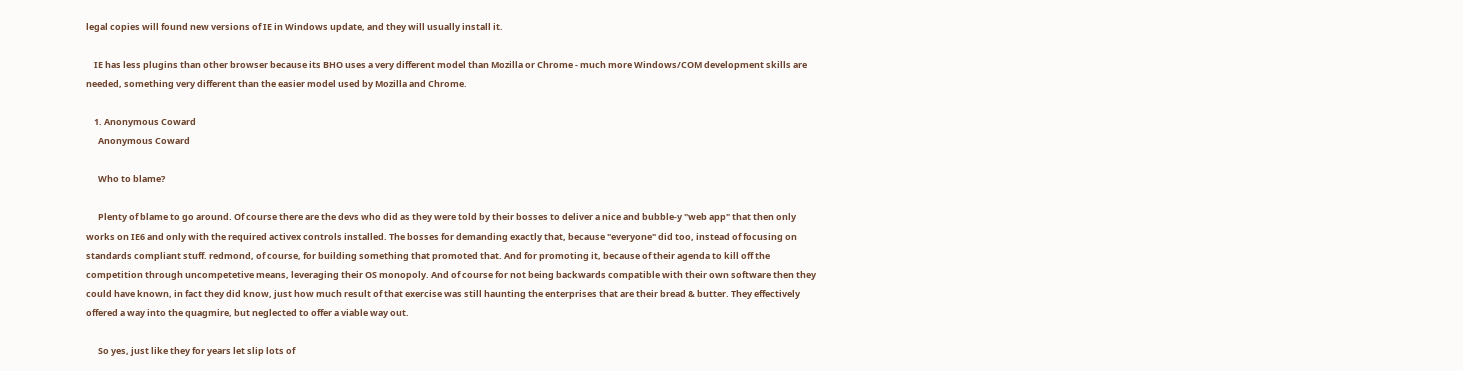legal copies will found new versions of IE in Windows update, and they will usually install it.

    IE has less plugins than other browser because its BHO uses a very different model than Mozilla or Chrome - much more Windows/COM development skills are needed, something very different than the easier model used by Mozilla and Chrome.

    1. Anonymous Coward
      Anonymous Coward

      Who to blame?

      Plenty of blame to go around. Of course there are the devs who did as they were told by their bosses to deliver a nice and bubble-y "web app" that then only works on IE6 and only with the required activex controls installed. The bosses for demanding exactly that, because "everyone" did too, instead of focusing on standards compliant stuff. redmond, of course, for building something that promoted that. And for promoting it, because of their agenda to kill off the competition through uncompetetive means, leveraging their OS monopoly. And of course for not being backwards compatible with their own software then they could have known, in fact they did know, just how much result of that exercise was still haunting the enterprises that are their bread & butter. They effectively offered a way into the quagmire, but neglected to offer a viable way out.

      So yes, just like they for years let slip lots of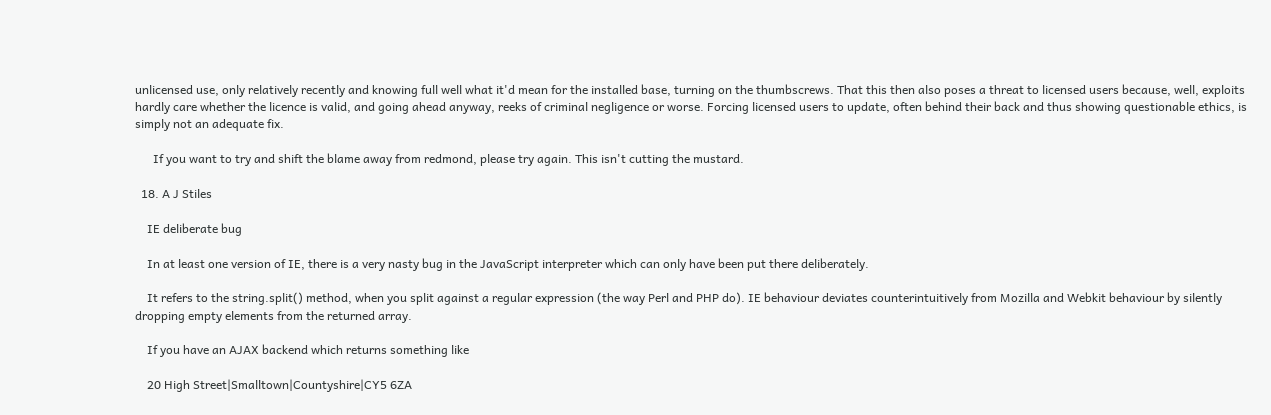unlicensed use, only relatively recently and knowing full well what it'd mean for the installed base, turning on the thumbscrews. That this then also poses a threat to licensed users because, well, exploits hardly care whether the licence is valid, and going ahead anyway, reeks of criminal negligence or worse. Forcing licensed users to update, often behind their back and thus showing questionable ethics, is simply not an adequate fix.

      If you want to try and shift the blame away from redmond, please try again. This isn't cutting the mustard.

  18. A J Stiles

    IE deliberate bug

    In at least one version of IE, there is a very nasty bug in the JavaScript interpreter which can only have been put there deliberately.

    It refers to the string.split() method, when you split against a regular expression (the way Perl and PHP do). IE behaviour deviates counterintuitively from Mozilla and Webkit behaviour by silently dropping empty elements from the returned array.

    If you have an AJAX backend which returns something like

    20 High Street|Smalltown|Countyshire|CY5 6ZA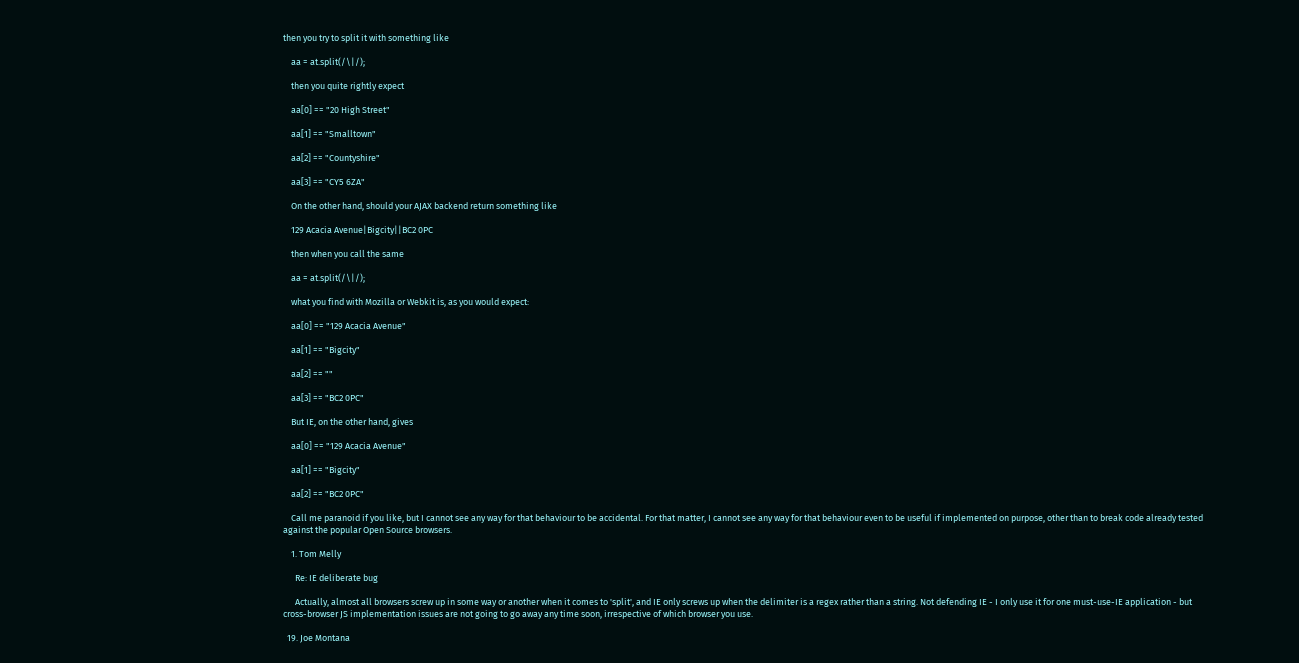then you try to split it with something like

    aa = at.split(/\|/);

    then you quite rightly expect

    aa[0] == "20 High Street"

    aa[1] == "Smalltown"

    aa[2] == "Countyshire"

    aa[3] == "CY5 6ZA"

    On the other hand, should your AJAX backend return something like

    129 Acacia Avenue|Bigcity||BC2 0PC

    then when you call the same

    aa = at.split(/\|/);

    what you find with Mozilla or Webkit is, as you would expect:

    aa[0] == "129 Acacia Avenue"

    aa[1] == "Bigcity"

    aa[2] == ""

    aa[3] == "BC2 0PC"

    But IE, on the other hand, gives

    aa[0] == "129 Acacia Avenue"

    aa[1] == "Bigcity"

    aa[2] == "BC2 0PC"

    Call me paranoid if you like, but I cannot see any way for that behaviour to be accidental. For that matter, I cannot see any way for that behaviour even to be useful if implemented on purpose, other than to break code already tested against the popular Open Source browsers.

    1. Tom Melly

      Re: IE deliberate bug

      Actually, almost all browsers screw up in some way or another when it comes to 'split', and IE only screws up when the delimiter is a regex rather than a string. Not defending IE - I only use it for one must-use-IE application - but cross-browser JS implementation issues are not going to go away any time soon, irrespective of which browser you use.

  19. Joe Montana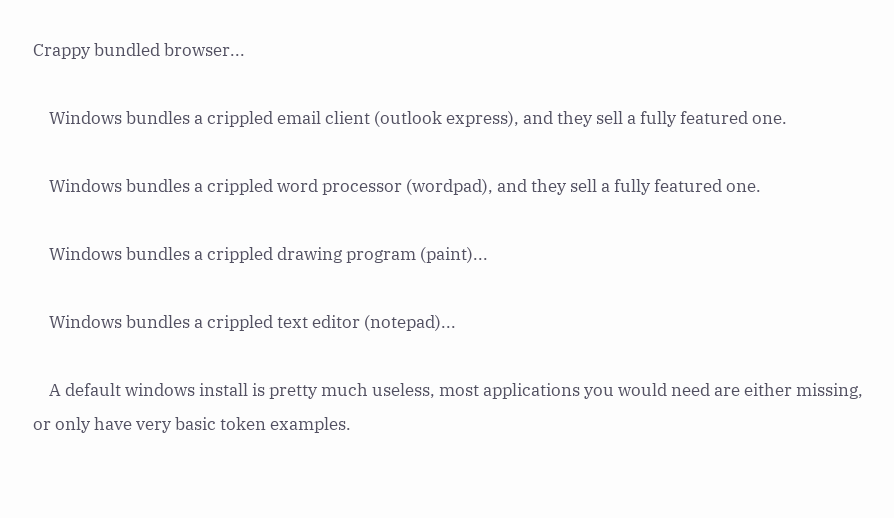Crappy bundled browser...

    Windows bundles a crippled email client (outlook express), and they sell a fully featured one.

    Windows bundles a crippled word processor (wordpad), and they sell a fully featured one.

    Windows bundles a crippled drawing program (paint)...

    Windows bundles a crippled text editor (notepad)...

    A default windows install is pretty much useless, most applications you would need are either missing, or only have very basic token examples.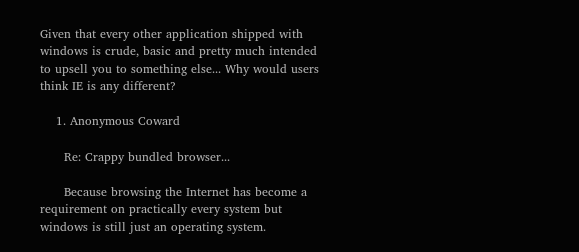Given that every other application shipped with windows is crude, basic and pretty much intended to upsell you to something else... Why would users think IE is any different?

    1. Anonymous Coward

      Re: Crappy bundled browser...

      Because browsing the Internet has become a requirement on practically every system but windows is still just an operating system.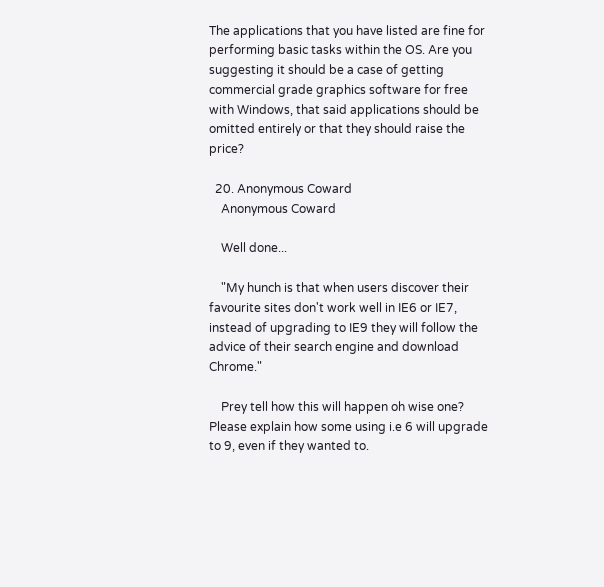The applications that you have listed are fine for performing basic tasks within the OS. Are you suggesting it should be a case of getting commercial grade graphics software for free with Windows, that said applications should be omitted entirely or that they should raise the price?

  20. Anonymous Coward
    Anonymous Coward

    Well done...

    "My hunch is that when users discover their favourite sites don't work well in IE6 or IE7, instead of upgrading to IE9 they will follow the advice of their search engine and download Chrome."

    Prey tell how this will happen oh wise one? Please explain how some using i.e 6 will upgrade to 9, even if they wanted to.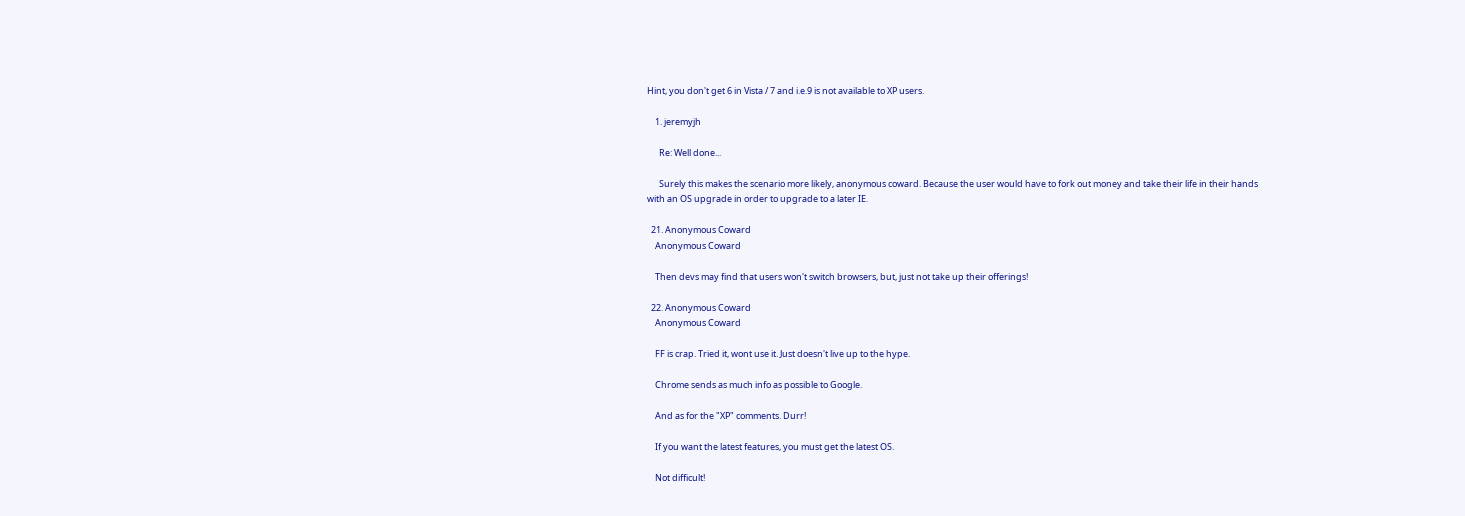Hint, you don't get 6 in Vista / 7 and i.e.9 is not available to XP users.

    1. jeremyjh

      Re: Well done...

      Surely this makes the scenario more likely, anonymous coward. Because the user would have to fork out money and take their life in their hands with an OS upgrade in order to upgrade to a later IE.

  21. Anonymous Coward
    Anonymous Coward

    Then devs may find that users won't switch browsers, but, just not take up their offerings!

  22. Anonymous Coward
    Anonymous Coward

    FF is crap. Tried it, wont use it. Just doesn't live up to the hype.

    Chrome sends as much info as possible to Google.

    And as for the "XP" comments. Durr!

    If you want the latest features, you must get the latest OS.

    Not difficult!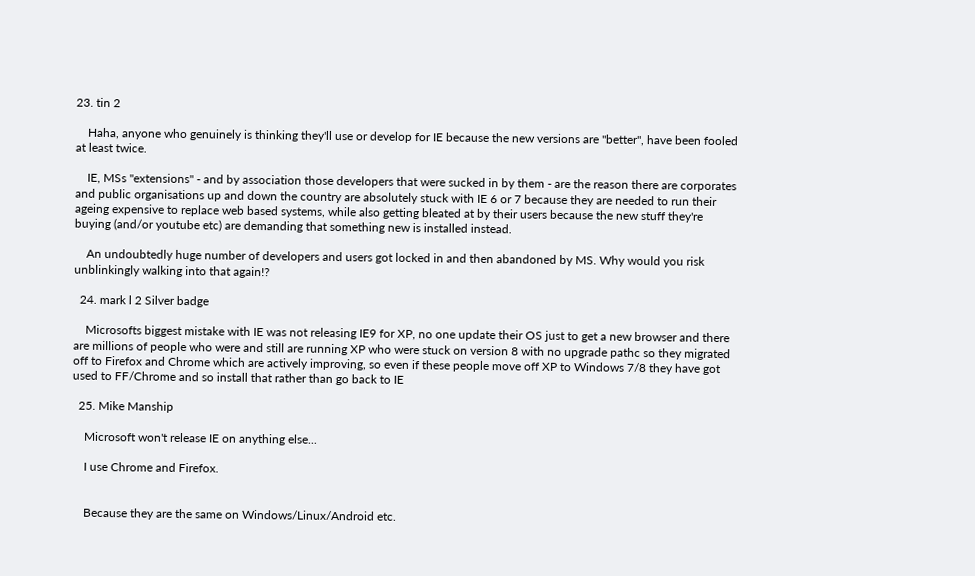23. tin 2

    Haha, anyone who genuinely is thinking they'll use or develop for IE because the new versions are "better", have been fooled at least twice.

    IE, MSs "extensions" - and by association those developers that were sucked in by them - are the reason there are corporates and public organisations up and down the country are absolutely stuck with IE 6 or 7 because they are needed to run their ageing expensive to replace web based systems, while also getting bleated at by their users because the new stuff they're buying (and/or youtube etc) are demanding that something new is installed instead.

    An undoubtedly huge number of developers and users got locked in and then abandoned by MS. Why would you risk unblinkingly walking into that again!?

  24. mark l 2 Silver badge

    Microsofts biggest mistake with IE was not releasing IE9 for XP, no one update their OS just to get a new browser and there are millions of people who were and still are running XP who were stuck on version 8 with no upgrade pathc so they migrated off to Firefox and Chrome which are actively improving, so even if these people move off XP to Windows 7/8 they have got used to FF/Chrome and so install that rather than go back to IE

  25. Mike Manship

    Microsoft won't release IE on anything else...

    I use Chrome and Firefox.


    Because they are the same on Windows/Linux/Android etc.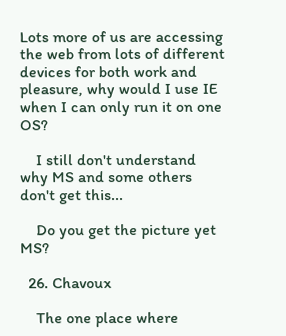Lots more of us are accessing the web from lots of different devices for both work and pleasure, why would I use IE when I can only run it on one OS?

    I still don't understand why MS and some others don't get this...

    Do you get the picture yet MS?

  26. Chavoux

    The one place where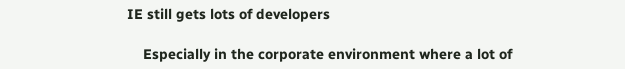IE still gets lots of developers

    Especially in the corporate environment where a lot of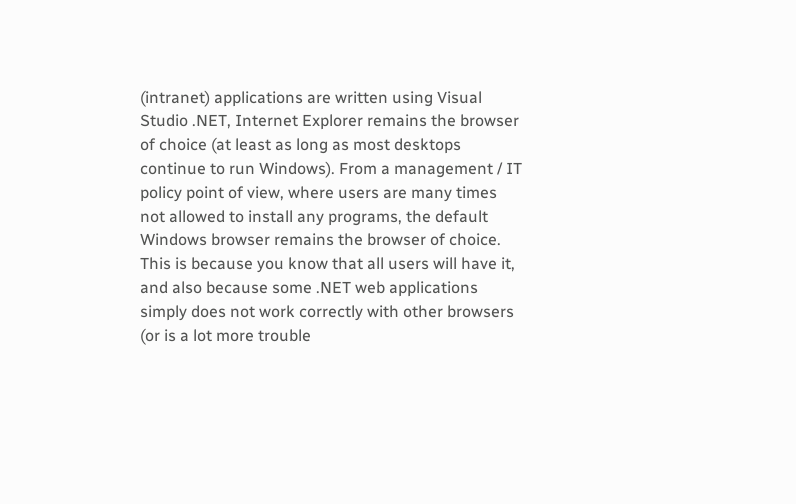(intranet) applications are written using Visual Studio .NET, Internet Explorer remains the browser of choice (at least as long as most desktops continue to run Windows). From a management / IT policy point of view, where users are many times not allowed to install any programs, the default Windows browser remains the browser of choice. This is because you know that all users will have it, and also because some .NET web applications simply does not work correctly with other browsers (or is a lot more trouble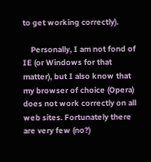to get working correctly).

    Personally, I am not fond of IE (or Windows for that matter), but I also know that my browser of choice (Opera) does not work correctly on all web sites. Fortunately there are very few (no?)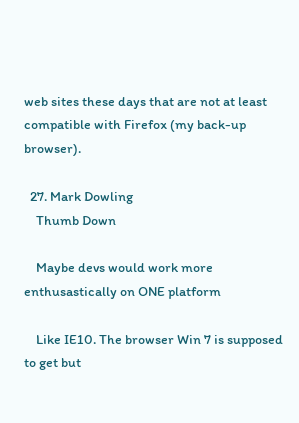web sites these days that are not at least compatible with Firefox (my back-up browser).

  27. Mark Dowling
    Thumb Down

    Maybe devs would work more enthusastically on ONE platform

    Like IE10. The browser Win 7 is supposed to get but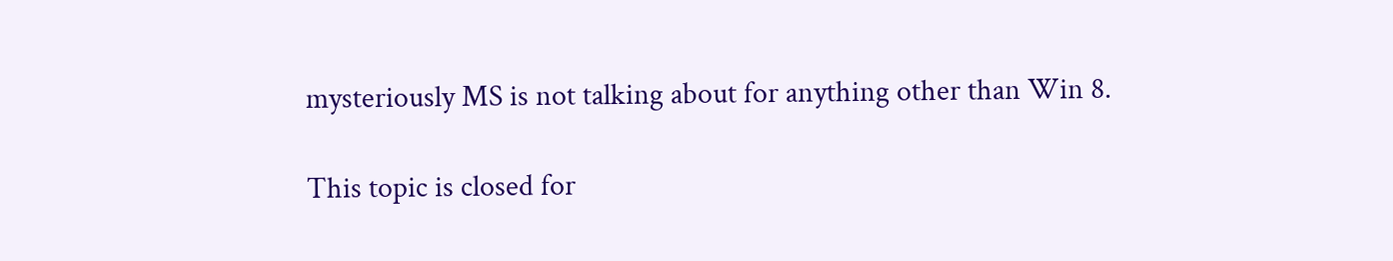mysteriously MS is not talking about for anything other than Win 8.

This topic is closed for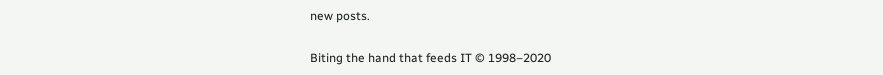new posts.

Biting the hand that feeds IT © 1998–2020